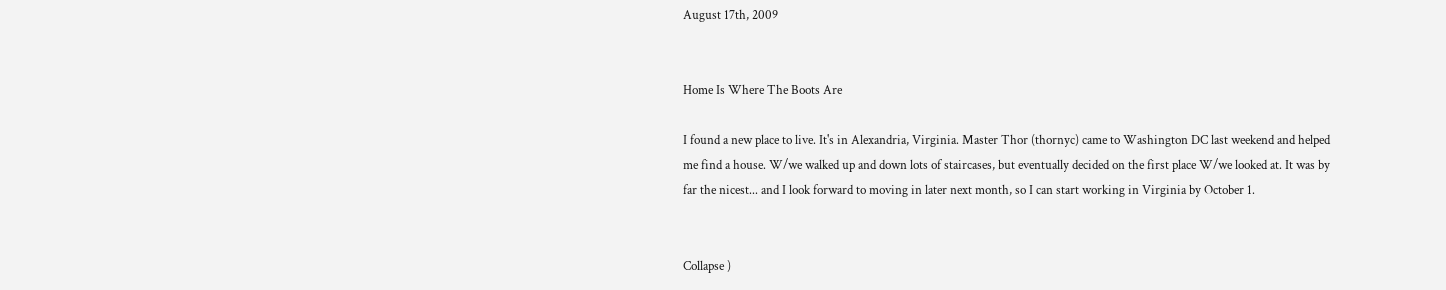August 17th, 2009


Home Is Where The Boots Are

I found a new place to live. It's in Alexandria, Virginia. Master Thor (thornyc) came to Washington DC last weekend and helped me find a house. W/we walked up and down lots of staircases, but eventually decided on the first place W/we looked at. It was by far the nicest... and I look forward to moving in later next month, so I can start working in Virginia by October 1.


Collapse )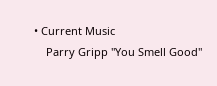• Current Music
    Parry Gripp "You Smell Good"